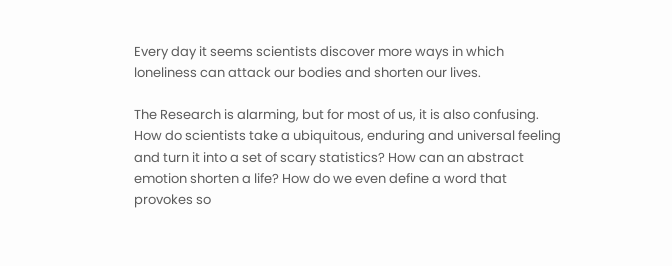Every day it seems scientists discover more ways in which loneliness can attack our bodies and shorten our lives.

The Research is alarming, but for most of us, it is also confusing. How do scientists take a ubiquitous, enduring and universal feeling and turn it into a set of scary statistics? How can an abstract emotion shorten a life? How do we even define a word that provokes so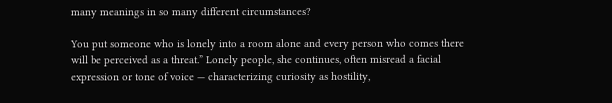many meanings in so many different circumstances?

You put someone who is lonely into a room alone and every person who comes there will be perceived as a threat.” Lonely people, she continues, often misread a facial expression or tone of voice — characterizing curiosity as hostility,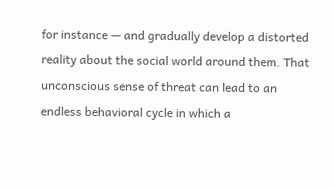for instance — and gradually develop a distorted reality about the social world around them. That unconscious sense of threat can lead to an endless behavioral cycle in which a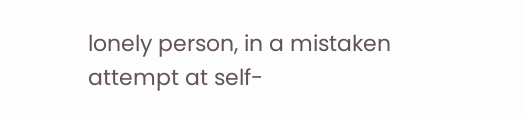lonely person, in a mistaken attempt at self-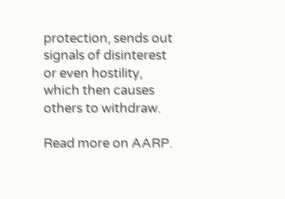protection, sends out signals of disinterest or even hostility, which then causes others to withdraw.

Read more on AARP.